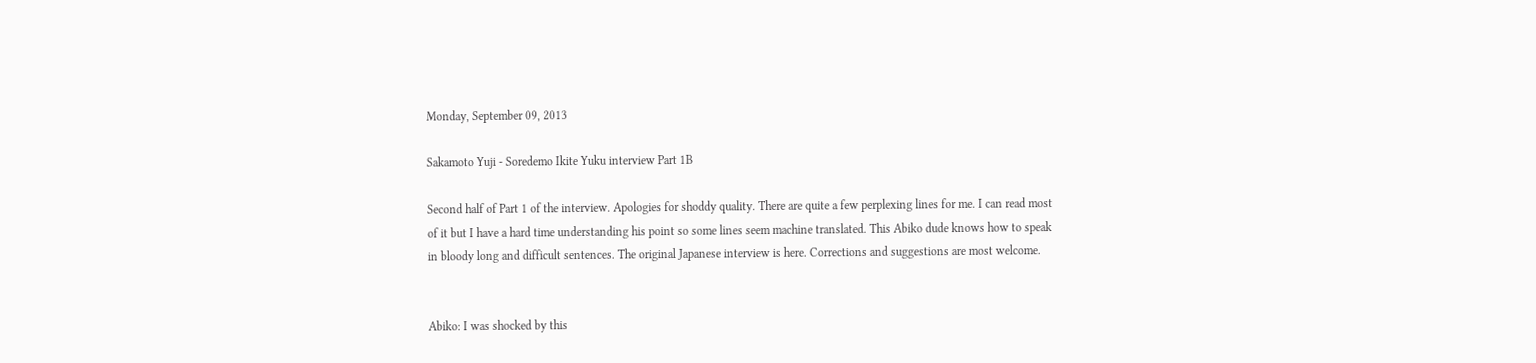Monday, September 09, 2013

Sakamoto Yuji - Soredemo Ikite Yuku interview Part 1B

Second half of Part 1 of the interview. Apologies for shoddy quality. There are quite a few perplexing lines for me. I can read most of it but I have a hard time understanding his point so some lines seem machine translated. This Abiko dude knows how to speak in bloody long and difficult sentences. The original Japanese interview is here. Corrections and suggestions are most welcome.


Abiko: I was shocked by this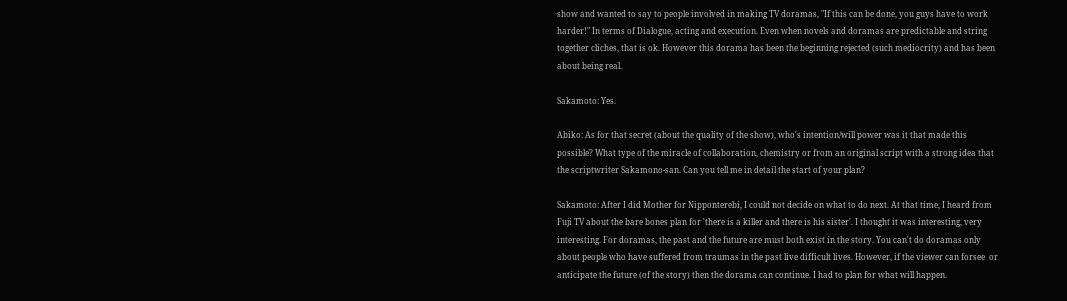show and wanted to say to people involved in making TV doramas, "If this can be done, you guys have to work harder!" In terms of Dialogue, acting and execution. Even when novels and doramas are predictable and string together cliches, that is ok. However this dorama has been the beginning rejected (such mediocrity) and has been about being real.

Sakamoto: Yes.

Abiko: As for that secret (about the quality of the show), who's intention/will power was it that made this possible? What type of the miracle of collaboration, chemistry or from an original script with a strong idea that the scriptwriter Sakamono-san. Can you tell me in detail the start of your plan?

Sakamoto: After I did Mother for Nipponterebi, I could not decide on what to do next. At that time, I heard from Fuji TV about the bare bones plan for 'there is a killer and there is his sister'. I thought it was interesting, very interesting. For doramas, the past and the future are must both exist in the story. You can't do doramas only about people who have suffered from traumas in the past live difficult lives. However, if the viewer can forsee  or anticipate the future (of the story) then the dorama can continue. I had to plan for what will happen.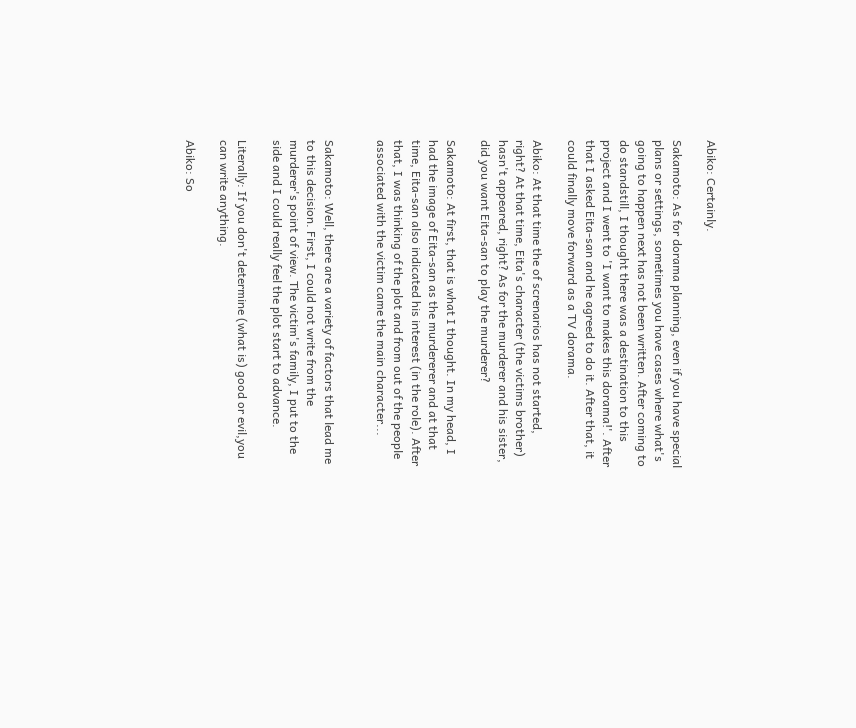Abiko: Certainly.

Sakamoto: As for dorama planning, even if you have special plans or settings, sometimes you have cases where what's going to happen next has not been written. After coming to do standstill, I thought there was a destination to this project and I went to 'I want to makes this dorama!'. After that I asked Eita-san and he agreed to do it. After that, it could finally move forward as a TV dorama.

Abiko: At that time the of screnarios has not started, right? At that time, Eita's character (the victims brother) hasn't appeared, right? As for the murderer and his sister, did you want Eita-san to play the murderer?

Sakamoto: At first, that is what I thought. In my head, I had the image of Eita-san as the murdererer and at that time, Eita-san also indicated his interest (in the role). After that, I was thinking of the plot and from out of the people associated with the victim came the main character...


Sakamoto: Well, there are a variety of factors that lead me to this decision. First, I could not write from the murderer's point of view. The victim's family, I put to the side and I could really feel the plot start to advance.

Literally: If you don't determine (what is) good or evil,you can write anything.

Abiko: So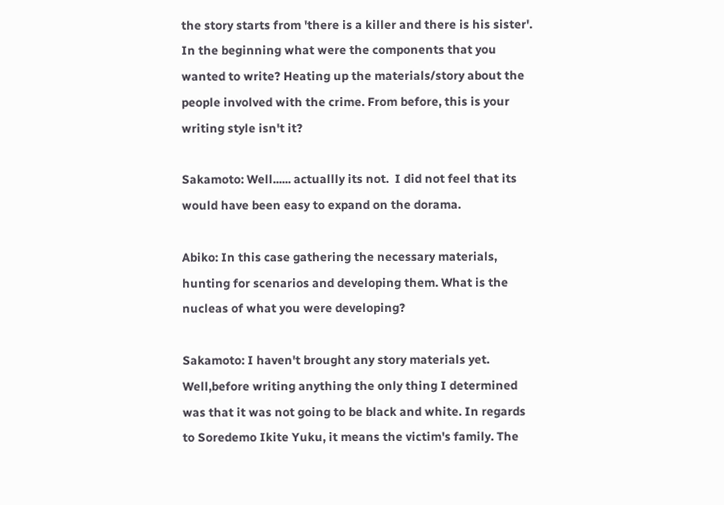the story starts from 'there is a killer and there is his sister'. In the beginning what were the components that you wanted to write? Heating up the materials/story about the people involved with the crime. From before, this is your writing style isn't it?

Sakamoto: Well...... actuallly its not.  I did not feel that its would have been easy to expand on the dorama.

Abiko: In this case gathering the necessary materials, hunting for scenarios and developing them. What is the nucleas of what you were developing?

Sakamoto: I haven't brought any story materials yet. Well,before writing anything the only thing I determined was that it was not going to be black and white. In regards to Soredemo Ikite Yuku, it means the victim's family. The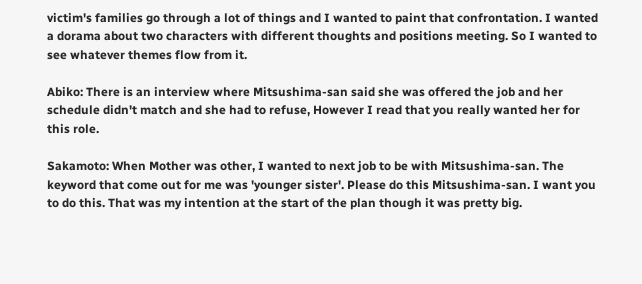victim's families go through a lot of things and I wanted to paint that confrontation. I wanted a dorama about two characters with different thoughts and positions meeting. So I wanted to see whatever themes flow from it.

Abiko: There is an interview where Mitsushima-san said she was offered the job and her schedule didn't match and she had to refuse, However I read that you really wanted her for this role.

Sakamoto: When Mother was other, I wanted to next job to be with Mitsushima-san. The keyword that come out for me was 'younger sister'. Please do this Mitsushima-san. I want you to do this. That was my intention at the start of the plan though it was pretty big.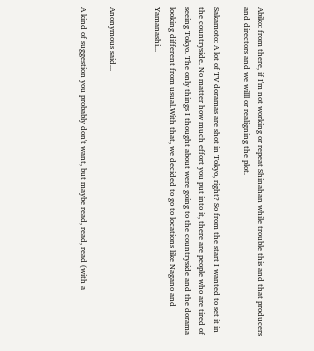Abiko: from there, if I'm not working or repeat Shinahan while trouble this and that producers and directors and we willl or realigning the plot.

Sakamoto: A lot of TV doramas are shot in Tokyo, right? So from the start I wanted to set it in the countryside. No matter how much effort you put into it, there are people who are tired of seeing Tokyo. The only things I thought about were going to the countryside and the dorama looking different from usual.With that, we decided to go to locations like Nagano and Yamanashi...


Anonymous said...

A kind of suggestion you probably don't want, but maybe read, read, read (with a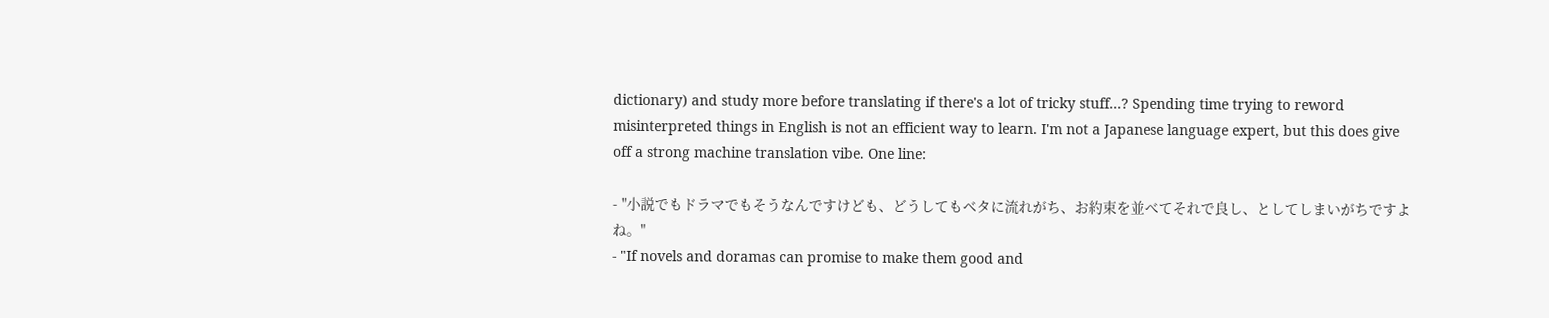dictionary) and study more before translating if there's a lot of tricky stuff...? Spending time trying to reword misinterpreted things in English is not an efficient way to learn. I'm not a Japanese language expert, but this does give off a strong machine translation vibe. One line:

- "小説でもドラマでもそうなんですけども、どうしてもベタに流れがち、お約束を並べてそれで良し、としてしまいがちですよね。"
- "If novels and doramas can promise to make them good and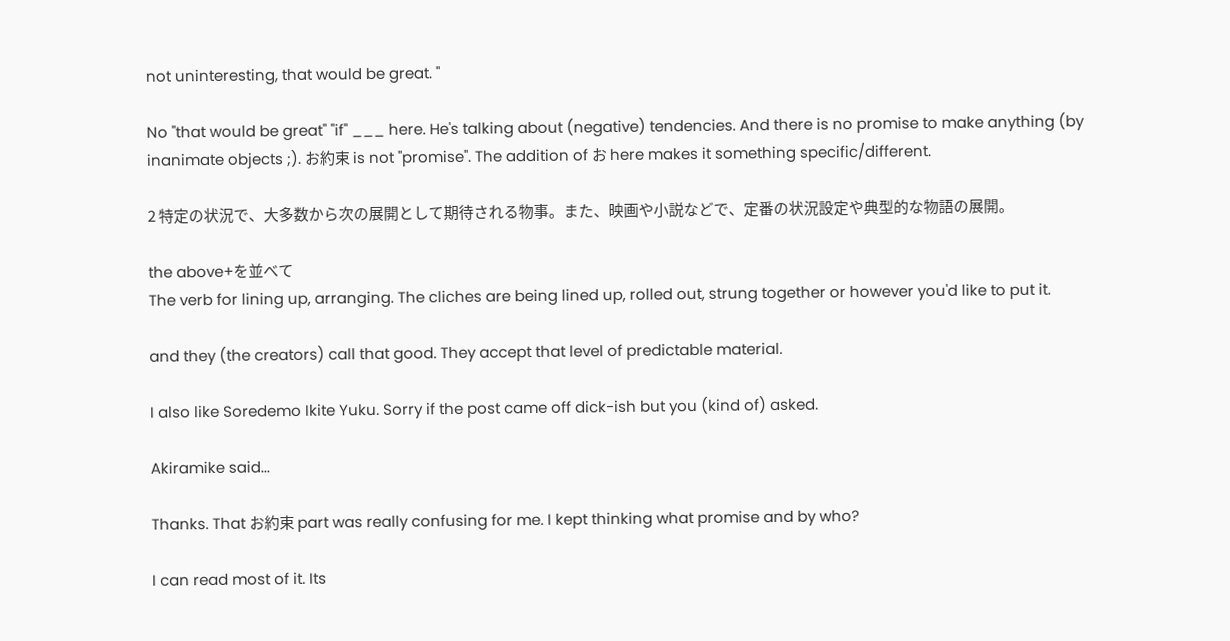not uninteresting, that would be great. "

No "that would be great" "if" ___ here. He's talking about (negative) tendencies. And there is no promise to make anything (by inanimate objects ;). お約束 is not "promise". The addition of お here makes it something specific/different.

2 特定の状況で、大多数から次の展開として期待される物事。また、映画や小説などで、定番の状況設定や典型的な物語の展開。

the above+を並べて
The verb for lining up, arranging. The cliches are being lined up, rolled out, strung together or however you'd like to put it.

and they (the creators) call that good. They accept that level of predictable material.

I also like Soredemo Ikite Yuku. Sorry if the post came off dick-ish but you (kind of) asked.

Akiramike said...

Thanks. That お約束 part was really confusing for me. I kept thinking what promise and by who?

I can read most of it. Its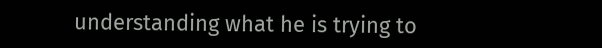understanding what he is trying to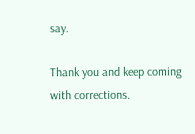say.

Thank you and keep coming with corrections.